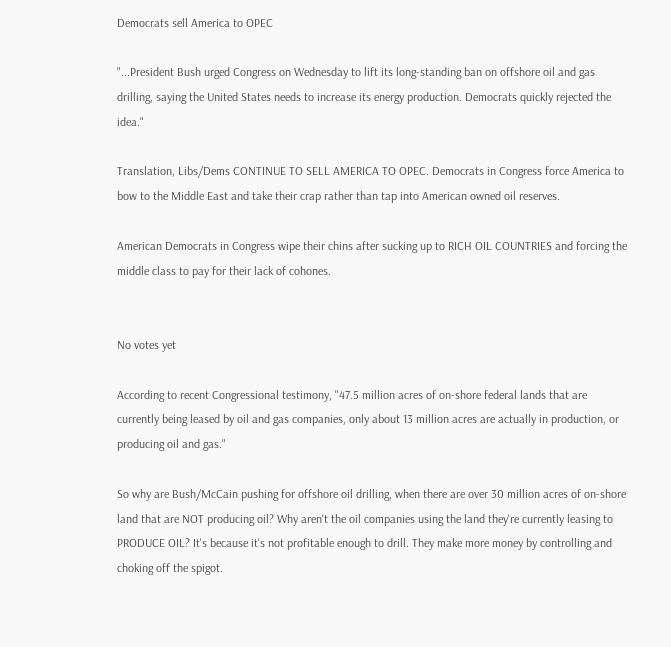Democrats sell America to OPEC

"...President Bush urged Congress on Wednesday to lift its long-standing ban on offshore oil and gas drilling, saying the United States needs to increase its energy production. Democrats quickly rejected the idea."

Translation, Libs/Dems CONTINUE TO SELL AMERICA TO OPEC. Democrats in Congress force America to bow to the Middle East and take their crap rather than tap into American owned oil reserves.

American Democrats in Congress wipe their chins after sucking up to RICH OIL COUNTRIES and forcing the middle class to pay for their lack of cohones.


No votes yet

According to recent Congressional testimony, "47.5 million acres of on-shore federal lands that are currently being leased by oil and gas companies, only about 13 million acres are actually in production, or producing oil and gas."

So why are Bush/McCain pushing for offshore oil drilling, when there are over 30 million acres of on-shore land that are NOT producing oil? Why aren't the oil companies using the land they're currently leasing to PRODUCE OIL? It's because it's not profitable enough to drill. They make more money by controlling and choking off the spigot.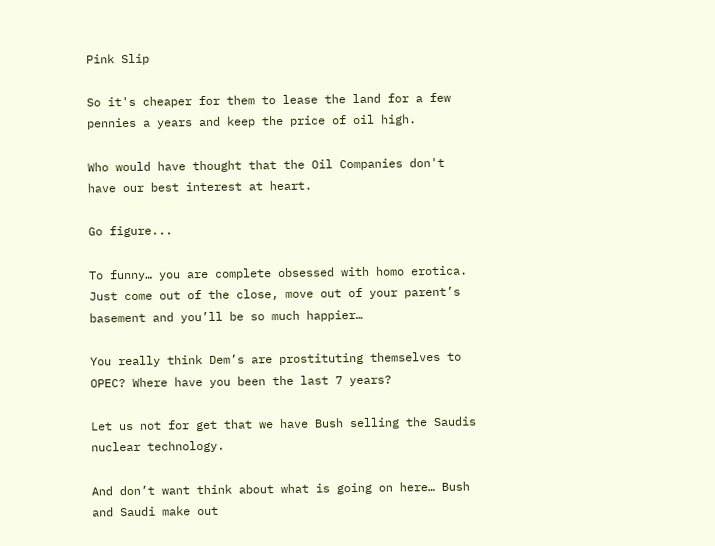Pink Slip

So it's cheaper for them to lease the land for a few pennies a years and keep the price of oil high.

Who would have thought that the Oil Companies don't have our best interest at heart.

Go figure...

To funny… you are complete obsessed with homo erotica. Just come out of the close, move out of your parent’s basement and you’ll be so much happier…

You really think Dem’s are prostituting themselves to OPEC? Where have you been the last 7 years?

Let us not for get that we have Bush selling the Saudis nuclear technology.

And don’t want think about what is going on here… Bush and Saudi make out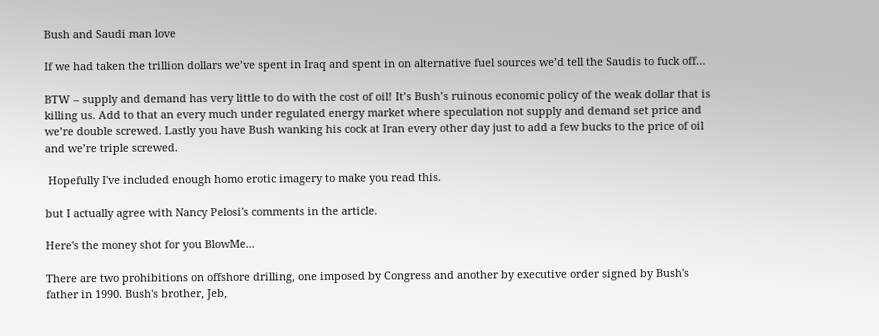Bush and Saudi man love

If we had taken the trillion dollars we’ve spent in Iraq and spent in on alternative fuel sources we’d tell the Saudis to fuck off…

BTW – supply and demand has very little to do with the cost of oil! It’s Bush’s ruinous economic policy of the weak dollar that is killing us. Add to that an every much under regulated energy market where speculation not supply and demand set price and we’re double screwed. Lastly you have Bush wanking his cock at Iran every other day just to add a few bucks to the price of oil and we’re triple screwed.

 Hopefully I've included enough homo erotic imagery to make you read this.

but I actually agree with Nancy Pelosi's comments in the article.

Here's the money shot for you BlowMe...

There are two prohibitions on offshore drilling, one imposed by Congress and another by executive order signed by Bush's father in 1990. Bush's brother, Jeb,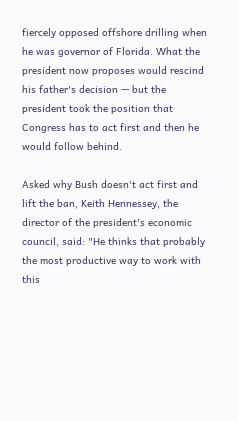fiercely opposed offshore drilling when he was governor of Florida. What the president now proposes would rescind his father's decision — but the president took the position that Congress has to act first and then he would follow behind.

Asked why Bush doesn't act first and lift the ban, Keith Hennessey, the director of the president's economic council, said: "He thinks that probably the most productive way to work with this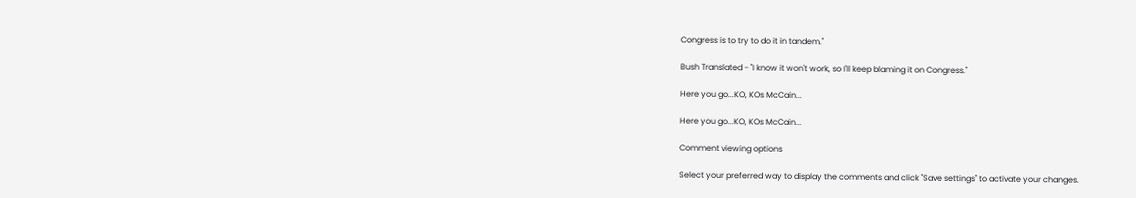Congress is to try to do it in tandem."

Bush Translated - "I know it won't work, so I'll keep blaming it on Congress."

Here you go...KO, KOs McCain...

Here you go...KO, KOs McCain...

Comment viewing options

Select your preferred way to display the comments and click "Save settings" to activate your changes.